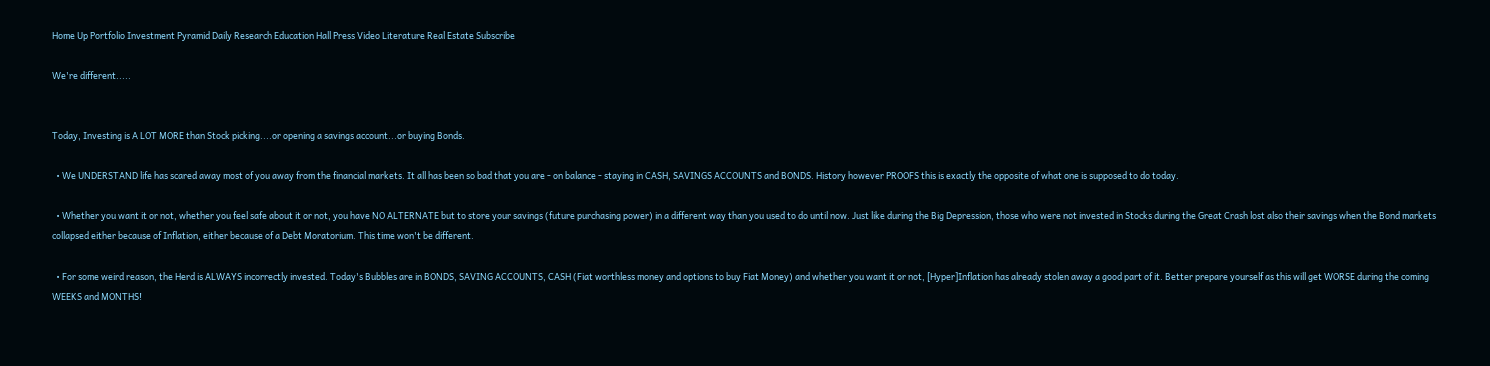Home Up Portfolio Investment Pyramid Daily Research Education Hall Press Video Literature Real Estate Subscribe

We're different.....


Today, Investing is A LOT MORE than Stock picking....or opening a savings account...or buying Bonds.

  • We UNDERSTAND life has scared away most of you away from the financial markets. It all has been so bad that you are - on balance - staying in CASH, SAVINGS ACCOUNTS and BONDS. History however PROOFS this is exactly the opposite of what one is supposed to do today.

  • Whether you want it or not, whether you feel safe about it or not, you have NO ALTERNATE but to store your savings (future purchasing power) in a different way than you used to do until now. Just like during the Big Depression, those who were not invested in Stocks during the Great Crash lost also their savings when the Bond markets collapsed either because of Inflation, either because of a Debt Moratorium. This time won't be different.

  • For some weird reason, the Herd is ALWAYS incorrectly invested. Today's Bubbles are in BONDS, SAVING ACCOUNTS, CASH (Fiat worthless money and options to buy Fiat Money) and whether you want it or not, [Hyper]Inflation has already stolen away a good part of it. Better prepare yourself as this will get WORSE during the coming WEEKS and MONTHS!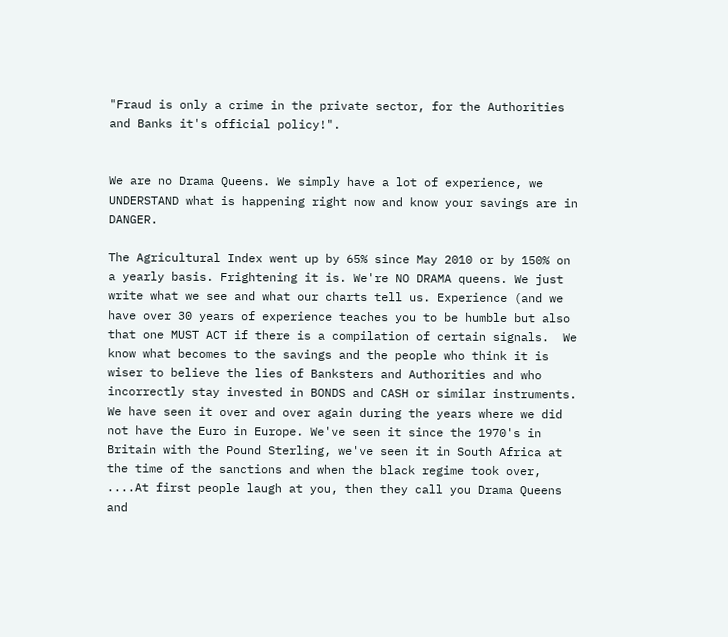"Fraud is only a crime in the private sector, for the Authorities and Banks it's official policy!".


We are no Drama Queens. We simply have a lot of experience, we UNDERSTAND what is happening right now and know your savings are in DANGER.

The Agricultural Index went up by 65% since May 2010 or by 150% on a yearly basis. Frightening it is. We're NO DRAMA queens. We just write what we see and what our charts tell us. Experience (and we have over 30 years of experience teaches you to be humble but also that one MUST ACT if there is a compilation of certain signals.  We know what becomes to the savings and the people who think it is wiser to believe the lies of Banksters and Authorities and who incorrectly stay invested in BONDS and CASH or similar instruments. We have seen it over and over again during the years where we did not have the Euro in Europe. We've seen it since the 1970's in Britain with the Pound Sterling, we've seen it in South Africa at the time of the sanctions and when the black regime took over, ....At first people laugh at you, then they call you Drama Queens and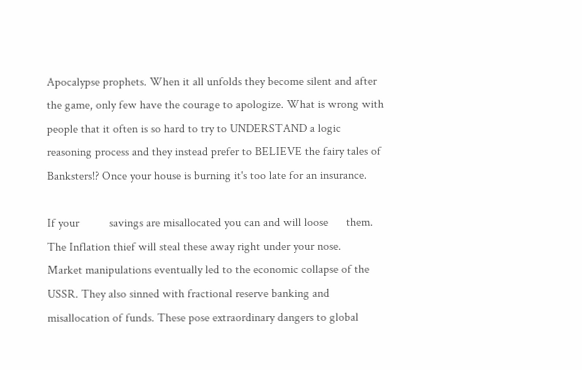Apocalypse prophets. When it all unfolds they become silent and after the game, only few have the courage to apologize. What is wrong with people that it often is so hard to try to UNDERSTAND a logic reasoning process and they instead prefer to BELIEVE the fairy tales of Banksters!? Once your house is burning it's too late for an insurance.

If your          savings are misallocated you can and will loose      them. The Inflation thief will steal these away right under your nose.
Market manipulations eventually led to the economic collapse of the USSR. They also sinned with fractional reserve banking and misallocation of funds. These pose extraordinary dangers to global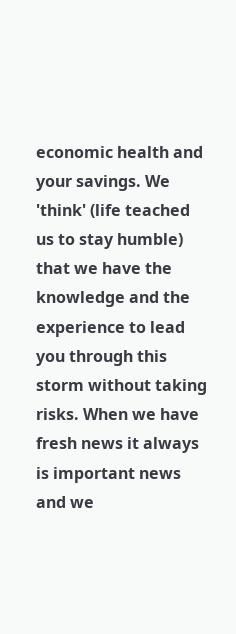economic health and your savings. We 'think' (life teached us to stay humble) that we have the knowledge and the experience to lead you through this storm without taking risks. When we have fresh news it always is important news and we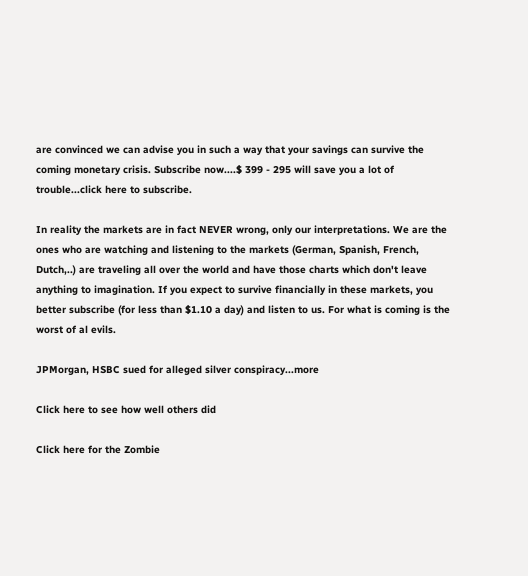are convinced we can advise you in such a way that your savings can survive the coming monetary crisis. Subscribe now....$ 399 - 295 will save you a lot of trouble...click here to subscribe.

In reality the markets are in fact NEVER wrong, only our interpretations. We are the ones who are watching and listening to the markets (German, Spanish, French, Dutch,..) are traveling all over the world and have those charts which don't leave anything to imagination. If you expect to survive financially in these markets, you better subscribe (for less than $1.10 a day) and listen to us. For what is coming is the worst of al evils.

JPMorgan, HSBC sued for alleged silver conspiracy...more

Click here to see how well others did

Click here for the Zombie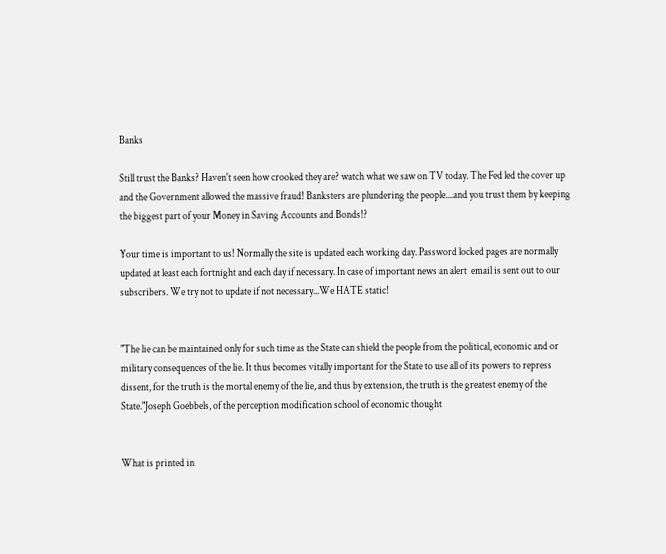Banks

Still trust the Banks? Haven't seen how crooked they are? watch what we saw on TV today. The Fed led the cover up and the Government allowed the massive fraud! Banksters are plundering the people....and you trust them by keeping the biggest part of your Money in Saving Accounts and Bonds!?

Your time is important to us! Normally the site is updated each working day. Password locked pages are normally updated at least each fortnight and each day if necessary. In case of important news an alert  email is sent out to our subscribers. We try not to update if not necessary...We HATE static!


"The lie can be maintained only for such time as the State can shield the people from the political, economic and or military consequences of the lie. It thus becomes vitally important for the State to use all of its powers to repress dissent, for the truth is the mortal enemy of the lie, and thus by extension, the truth is the greatest enemy of the State."Joseph Goebbels, of the perception modification school of economic thought


What is printed in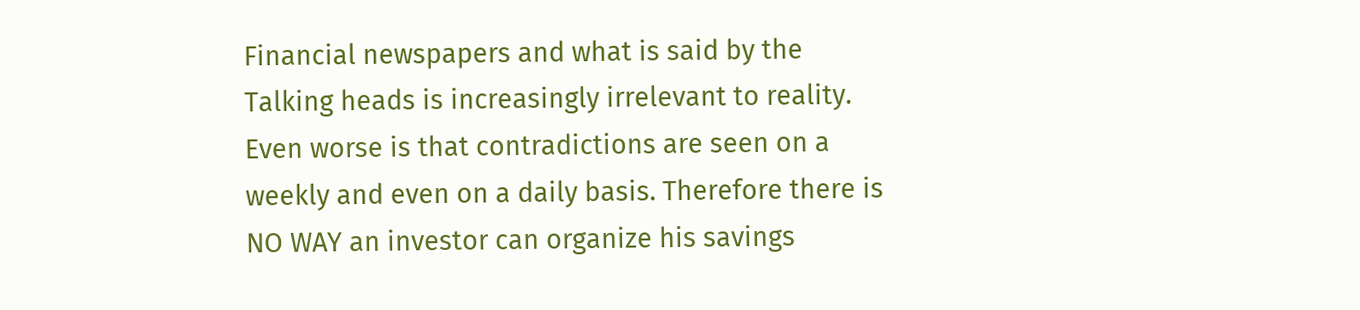Financial newspapers and what is said by the Talking heads is increasingly irrelevant to reality.  Even worse is that contradictions are seen on a weekly and even on a daily basis. Therefore there is NO WAY an investor can organize his savings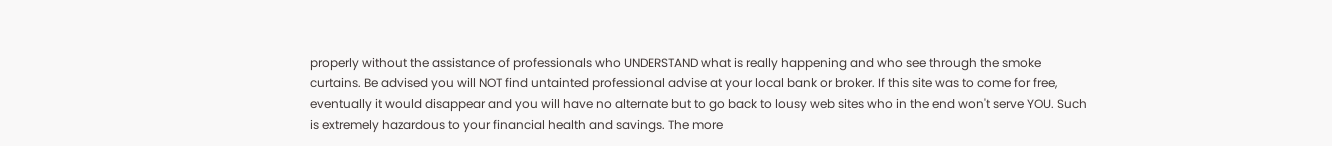properly without the assistance of professionals who UNDERSTAND what is really happening and who see through the smoke curtains. Be advised you will NOT find untainted professional advise at your local bank or broker. If this site was to come for free, eventually it would disappear and you will have no alternate but to go back to lousy web sites who in the end won't serve YOU. Such is extremely hazardous to your financial health and savings. The more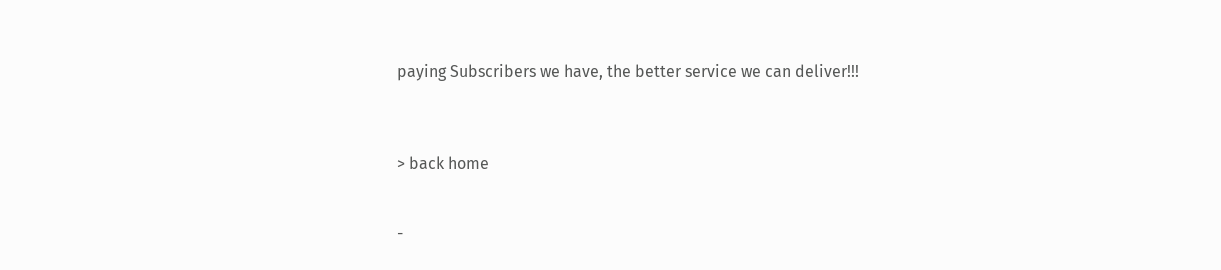paying Subscribers we have, the better service we can deliver!!!



> back home


-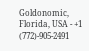Goldonomic, Florida, USA - +1 (772)-905-2491